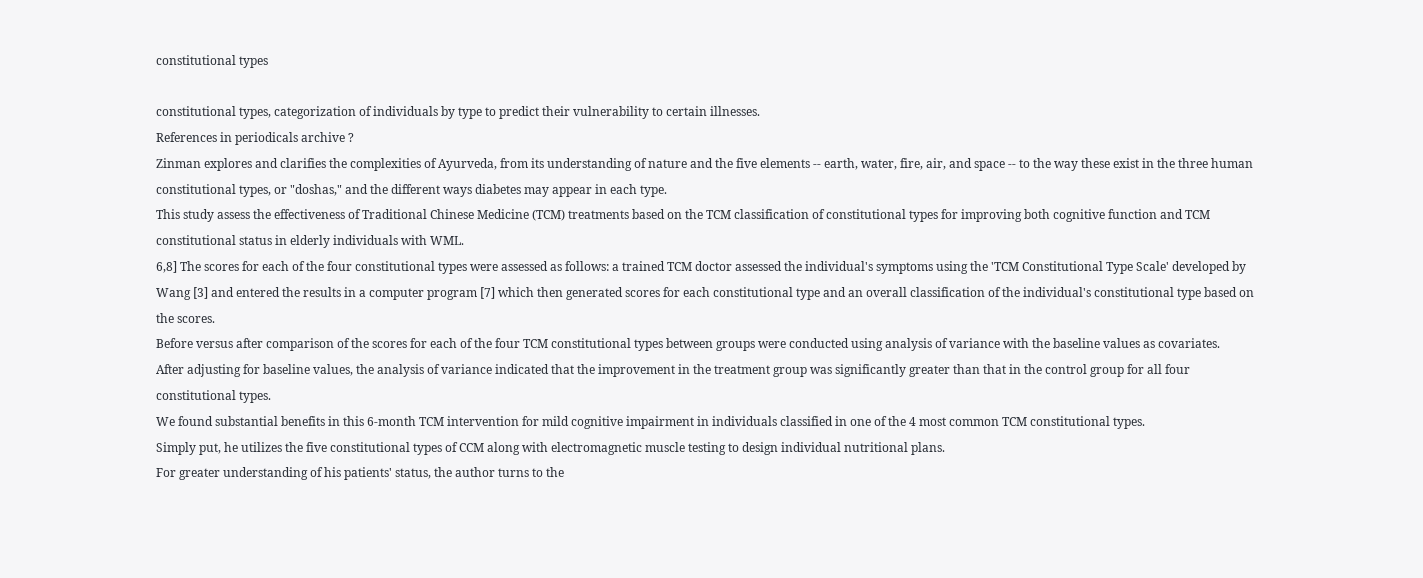constitutional types

constitutional types, categorization of individuals by type to predict their vulnerability to certain illnesses.
References in periodicals archive ?
Zinman explores and clarifies the complexities of Ayurveda, from its understanding of nature and the five elements -- earth, water, fire, air, and space -- to the way these exist in the three human constitutional types, or "doshas," and the different ways diabetes may appear in each type.
This study assess the effectiveness of Traditional Chinese Medicine (TCM) treatments based on the TCM classification of constitutional types for improving both cognitive function and TCM constitutional status in elderly individuals with WML.
6,8] The scores for each of the four constitutional types were assessed as follows: a trained TCM doctor assessed the individual's symptoms using the 'TCM Constitutional Type Scale' developed by Wang [3] and entered the results in a computer program [7] which then generated scores for each constitutional type and an overall classification of the individual's constitutional type based on the scores.
Before versus after comparison of the scores for each of the four TCM constitutional types between groups were conducted using analysis of variance with the baseline values as covariates.
After adjusting for baseline values, the analysis of variance indicated that the improvement in the treatment group was significantly greater than that in the control group for all four constitutional types.
We found substantial benefits in this 6-month TCM intervention for mild cognitive impairment in individuals classified in one of the 4 most common TCM constitutional types.
Simply put, he utilizes the five constitutional types of CCM along with electromagnetic muscle testing to design individual nutritional plans.
For greater understanding of his patients' status, the author turns to the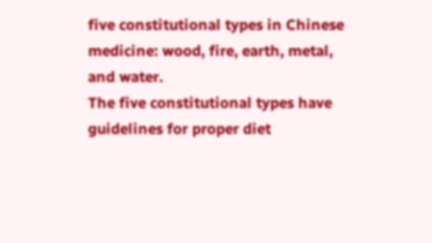five constitutional types in Chinese medicine: wood, fire, earth, metal, and water.
The five constitutional types have guidelines for proper diet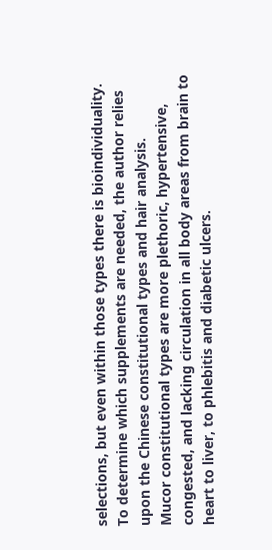selections, but even within those types there is bioindividuality.
To determine which supplements are needed, the author relies upon the Chinese constitutional types and hair analysis.
Mucor constitutional types are more plethoric, hypertensive, congested, and lacking circulation in all body areas from brain to heart to liver, to phlebitis and diabetic ulcers.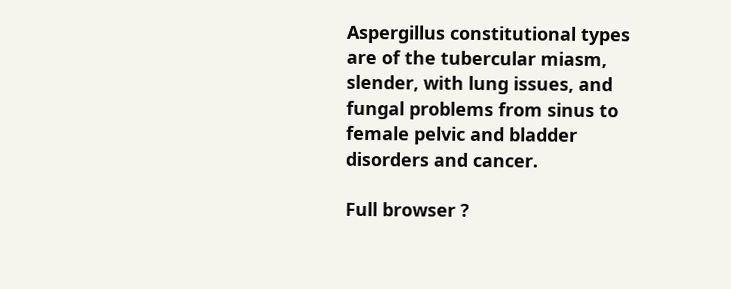Aspergillus constitutional types are of the tubercular miasm, slender, with lung issues, and fungal problems from sinus to female pelvic and bladder disorders and cancer.

Full browser ?